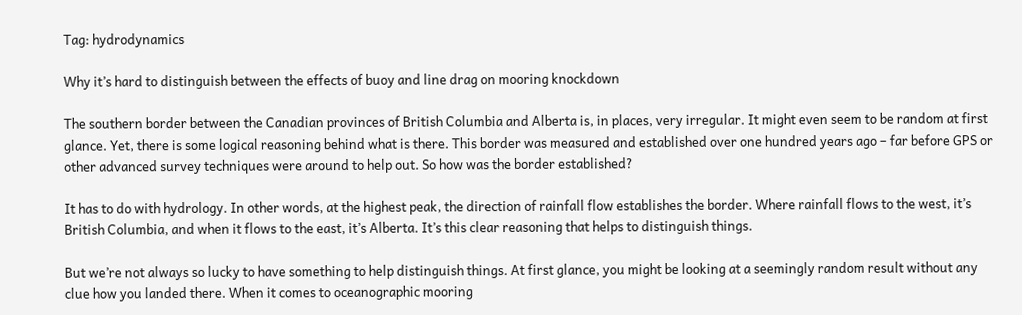Tag: hydrodynamics

Why it’s hard to distinguish between the effects of buoy and line drag on mooring knockdown

The southern border between the Canadian provinces of British Columbia and Alberta is, in places, very irregular. It might even seem to be random at first glance. Yet, there is some logical reasoning behind what is there. This border was measured and established over one hundred years ago – far before GPS or other advanced survey techniques were around to help out. So how was the border established?

It has to do with hydrology. In other words, at the highest peak, the direction of rainfall flow establishes the border. Where rainfall flows to the west, it’s British Columbia, and when it flows to the east, it’s Alberta. It’s this clear reasoning that helps to distinguish things.

But we’re not always so lucky to have something to help distinguish things. At first glance, you might be looking at a seemingly random result without any clue how you landed there. When it comes to oceanographic mooring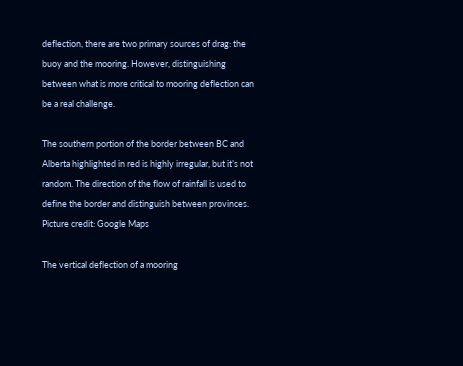deflection, there are two primary sources of drag: the buoy and the mooring. However, distinguishing between what is more critical to mooring deflection can be a real challenge.

The southern portion of the border between BC and Alberta highlighted in red is highly irregular, but it’s not random. The direction of the flow of rainfall is used to define the border and distinguish between provinces. Picture credit: Google Maps

The vertical deflection of a mooring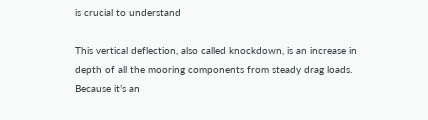is crucial to understand

This vertical deflection, also called knockdown, is an increase in depth of all the mooring components from steady drag loads. Because it’s an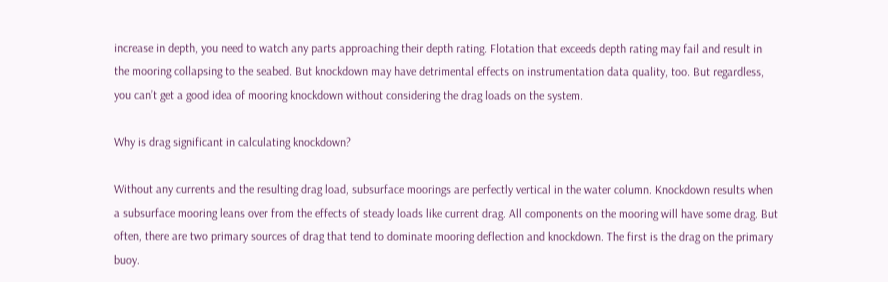increase in depth, you need to watch any parts approaching their depth rating. Flotation that exceeds depth rating may fail and result in the mooring collapsing to the seabed. But knockdown may have detrimental effects on instrumentation data quality, too. But regardless, you can’t get a good idea of mooring knockdown without considering the drag loads on the system.

Why is drag significant in calculating knockdown?

Without any currents and the resulting drag load, subsurface moorings are perfectly vertical in the water column. Knockdown results when a subsurface mooring leans over from the effects of steady loads like current drag. All components on the mooring will have some drag. But often, there are two primary sources of drag that tend to dominate mooring deflection and knockdown. The first is the drag on the primary buoy.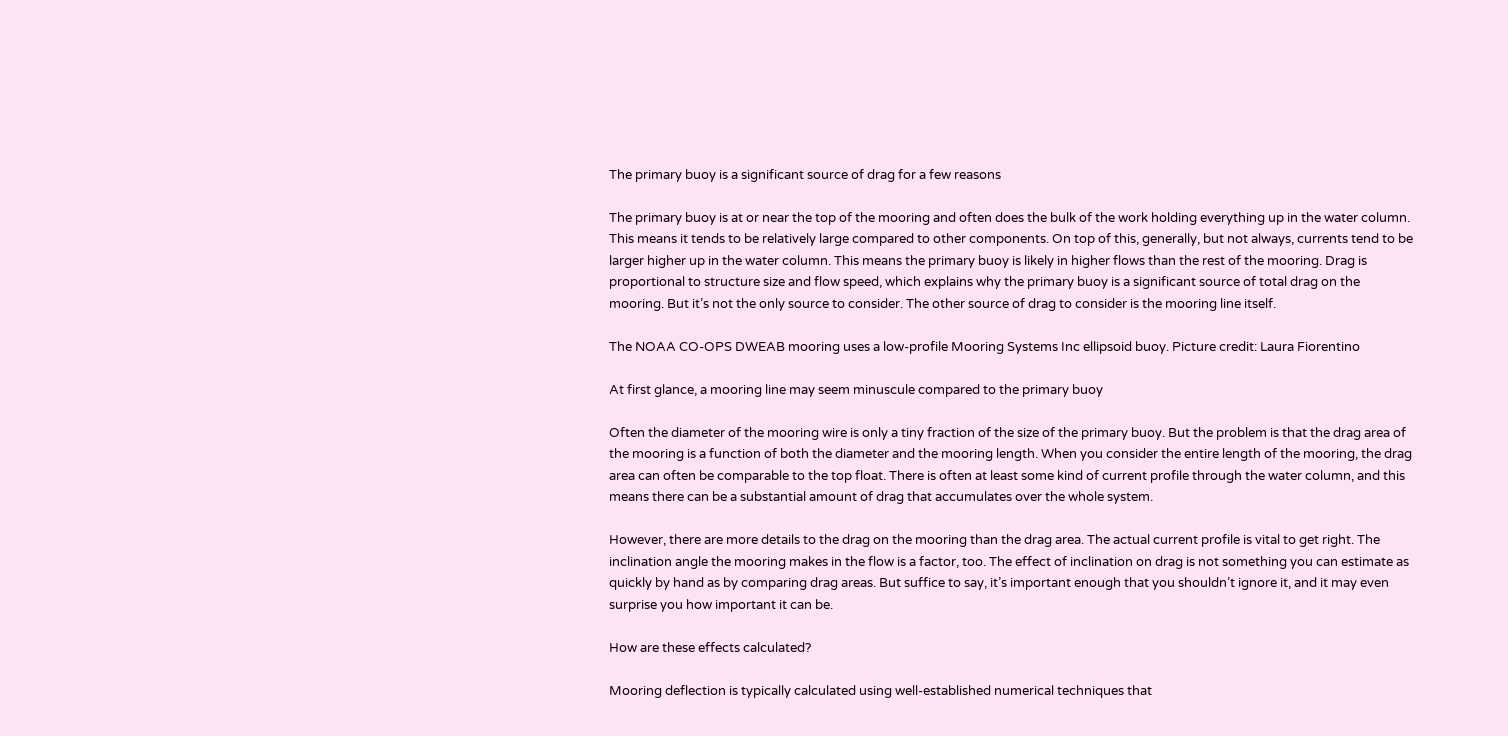The primary buoy is a significant source of drag for a few reasons

The primary buoy is at or near the top of the mooring and often does the bulk of the work holding everything up in the water column. This means it tends to be relatively large compared to other components. On top of this, generally, but not always, currents tend to be larger higher up in the water column. This means the primary buoy is likely in higher flows than the rest of the mooring. Drag is proportional to structure size and flow speed, which explains why the primary buoy is a significant source of total drag on the mooring. But it’s not the only source to consider. The other source of drag to consider is the mooring line itself.

The NOAA CO-OPS DWEAB mooring uses a low-profile Mooring Systems Inc ellipsoid buoy. Picture credit: Laura Fiorentino

At first glance, a mooring line may seem minuscule compared to the primary buoy

Often the diameter of the mooring wire is only a tiny fraction of the size of the primary buoy. But the problem is that the drag area of the mooring is a function of both the diameter and the mooring length. When you consider the entire length of the mooring, the drag area can often be comparable to the top float. There is often at least some kind of current profile through the water column, and this means there can be a substantial amount of drag that accumulates over the whole system.

However, there are more details to the drag on the mooring than the drag area. The actual current profile is vital to get right. The inclination angle the mooring makes in the flow is a factor, too. The effect of inclination on drag is not something you can estimate as quickly by hand as by comparing drag areas. But suffice to say, it’s important enough that you shouldn’t ignore it, and it may even surprise you how important it can be.

How are these effects calculated?

Mooring deflection is typically calculated using well-established numerical techniques that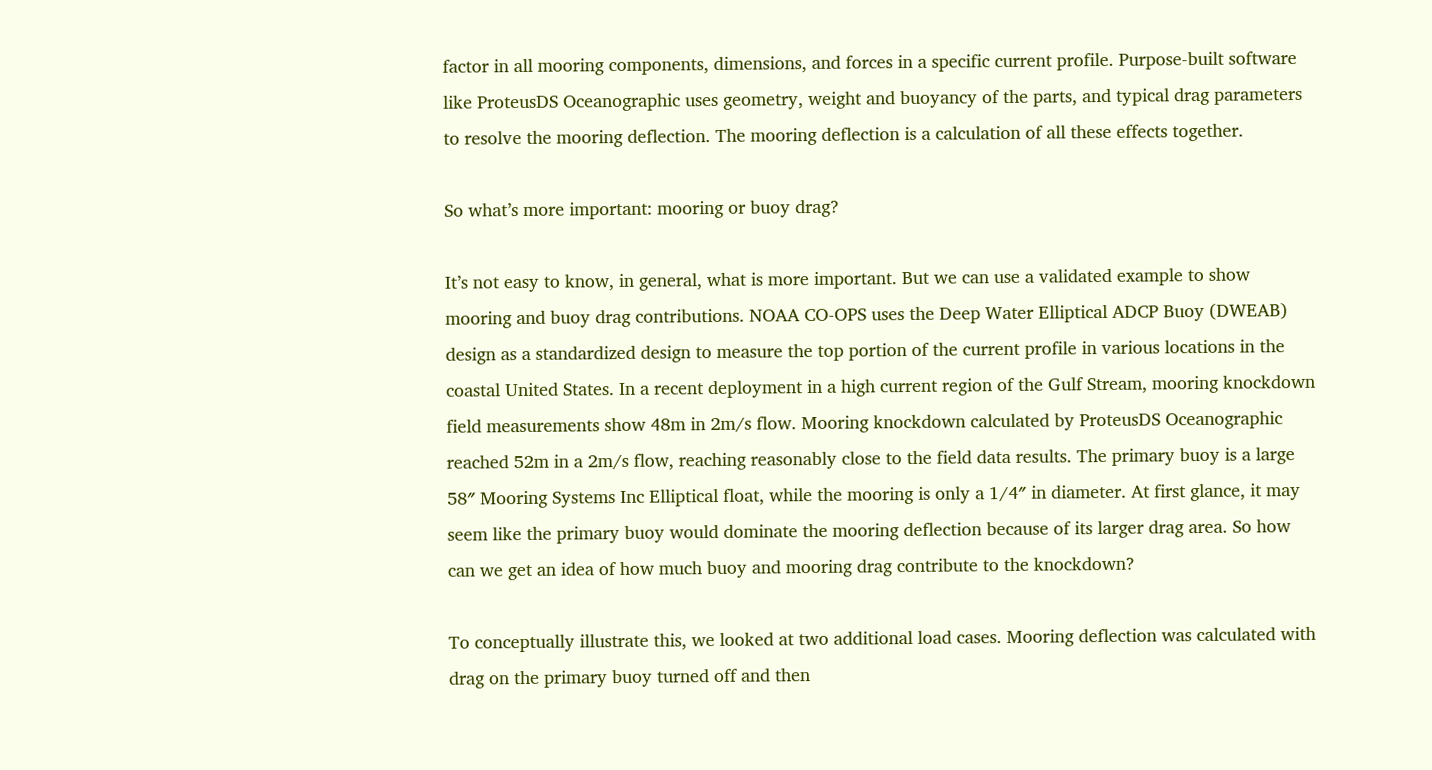factor in all mooring components, dimensions, and forces in a specific current profile. Purpose-built software like ProteusDS Oceanographic uses geometry, weight and buoyancy of the parts, and typical drag parameters to resolve the mooring deflection. The mooring deflection is a calculation of all these effects together.

So what’s more important: mooring or buoy drag?

It’s not easy to know, in general, what is more important. But we can use a validated example to show mooring and buoy drag contributions. NOAA CO-OPS uses the Deep Water Elliptical ADCP Buoy (DWEAB) design as a standardized design to measure the top portion of the current profile in various locations in the coastal United States. In a recent deployment in a high current region of the Gulf Stream, mooring knockdown field measurements show 48m in 2m/s flow. Mooring knockdown calculated by ProteusDS Oceanographic reached 52m in a 2m/s flow, reaching reasonably close to the field data results. The primary buoy is a large 58″ Mooring Systems Inc Elliptical float, while the mooring is only a 1/4″ in diameter. At first glance, it may seem like the primary buoy would dominate the mooring deflection because of its larger drag area. So how can we get an idea of how much buoy and mooring drag contribute to the knockdown?

To conceptually illustrate this, we looked at two additional load cases. Mooring deflection was calculated with drag on the primary buoy turned off and then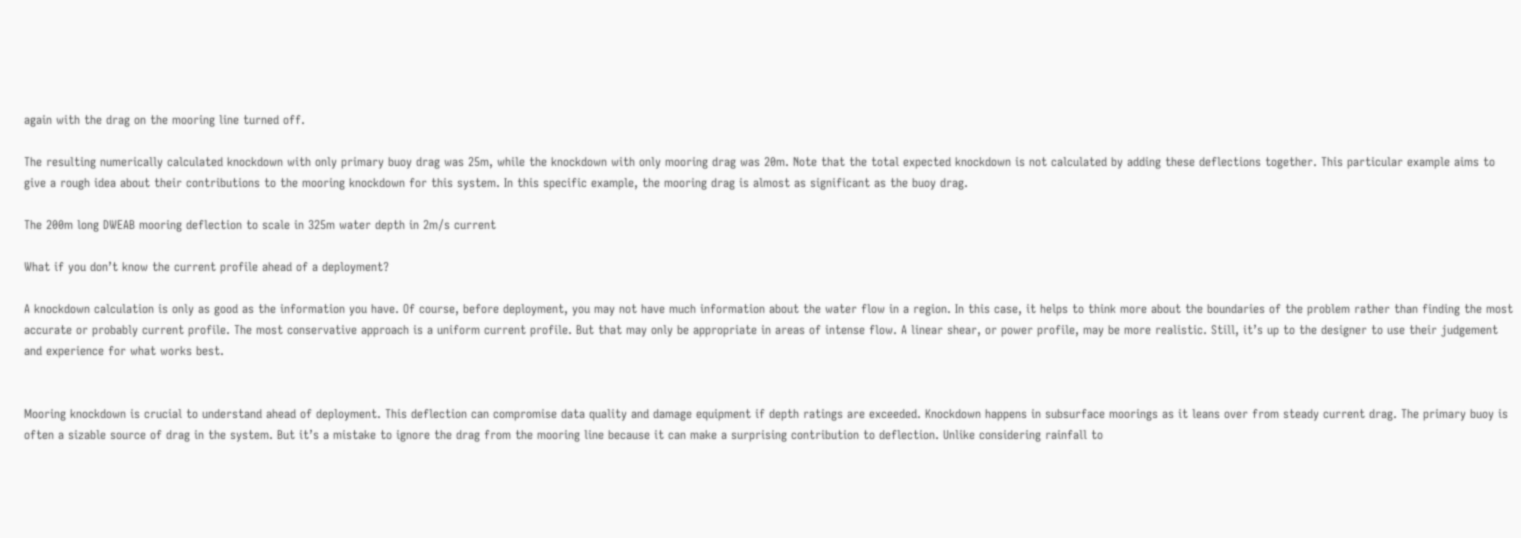again with the drag on the mooring line turned off.

The resulting numerically calculated knockdown with only primary buoy drag was 25m, while the knockdown with only mooring drag was 20m. Note that the total expected knockdown is not calculated by adding these deflections together. This particular example aims to give a rough idea about their contributions to the mooring knockdown for this system. In this specific example, the mooring drag is almost as significant as the buoy drag.

The 200m long DWEAB mooring deflection to scale in 325m water depth in 2m/s current

What if you don’t know the current profile ahead of a deployment?

A knockdown calculation is only as good as the information you have. Of course, before deployment, you may not have much information about the water flow in a region. In this case, it helps to think more about the boundaries of the problem rather than finding the most accurate or probably current profile. The most conservative approach is a uniform current profile. But that may only be appropriate in areas of intense flow. A linear shear, or power profile, may be more realistic. Still, it’s up to the designer to use their judgement and experience for what works best.


Mooring knockdown is crucial to understand ahead of deployment. This deflection can compromise data quality and damage equipment if depth ratings are exceeded. Knockdown happens in subsurface moorings as it leans over from steady current drag. The primary buoy is often a sizable source of drag in the system. But it’s a mistake to ignore the drag from the mooring line because it can make a surprising contribution to deflection. Unlike considering rainfall to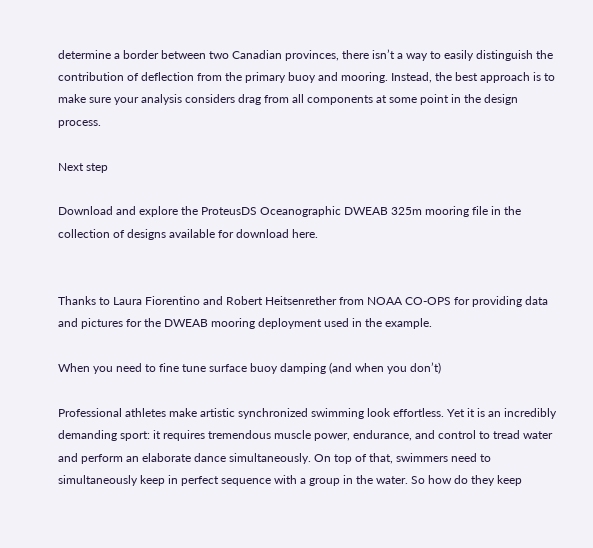determine a border between two Canadian provinces, there isn’t a way to easily distinguish the contribution of deflection from the primary buoy and mooring. Instead, the best approach is to make sure your analysis considers drag from all components at some point in the design process.

Next step

Download and explore the ProteusDS Oceanographic DWEAB 325m mooring file in the collection of designs available for download here.


Thanks to Laura Fiorentino and Robert Heitsenrether from NOAA CO-OPS for providing data and pictures for the DWEAB mooring deployment used in the example.

When you need to fine tune surface buoy damping (and when you don’t)

Professional athletes make artistic synchronized swimming look effortless. Yet it is an incredibly demanding sport: it requires tremendous muscle power, endurance, and control to tread water and perform an elaborate dance simultaneously. On top of that, swimmers need to simultaneously keep in perfect sequence with a group in the water. So how do they keep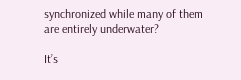synchronized while many of them are entirely underwater?

It’s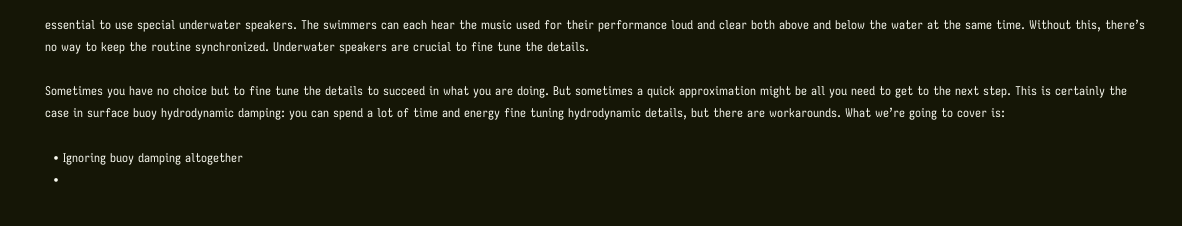essential to use special underwater speakers. The swimmers can each hear the music used for their performance loud and clear both above and below the water at the same time. Without this, there’s no way to keep the routine synchronized. Underwater speakers are crucial to fine tune the details.

Sometimes you have no choice but to fine tune the details to succeed in what you are doing. But sometimes a quick approximation might be all you need to get to the next step. This is certainly the case in surface buoy hydrodynamic damping: you can spend a lot of time and energy fine tuning hydrodynamic details, but there are workarounds. What we’re going to cover is:

  • Ignoring buoy damping altogether
  •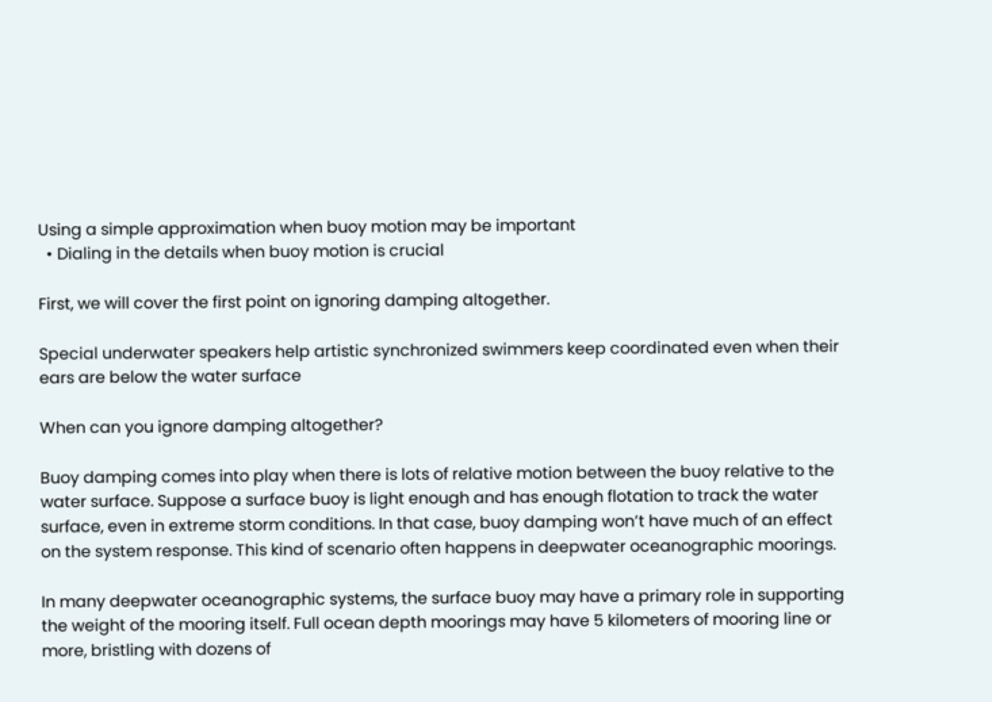Using a simple approximation when buoy motion may be important
  • Dialing in the details when buoy motion is crucial

First, we will cover the first point on ignoring damping altogether.

Special underwater speakers help artistic synchronized swimmers keep coordinated even when their ears are below the water surface

When can you ignore damping altogether?

Buoy damping comes into play when there is lots of relative motion between the buoy relative to the water surface. Suppose a surface buoy is light enough and has enough flotation to track the water surface, even in extreme storm conditions. In that case, buoy damping won’t have much of an effect on the system response. This kind of scenario often happens in deepwater oceanographic moorings.

In many deepwater oceanographic systems, the surface buoy may have a primary role in supporting the weight of the mooring itself. Full ocean depth moorings may have 5 kilometers of mooring line or more, bristling with dozens of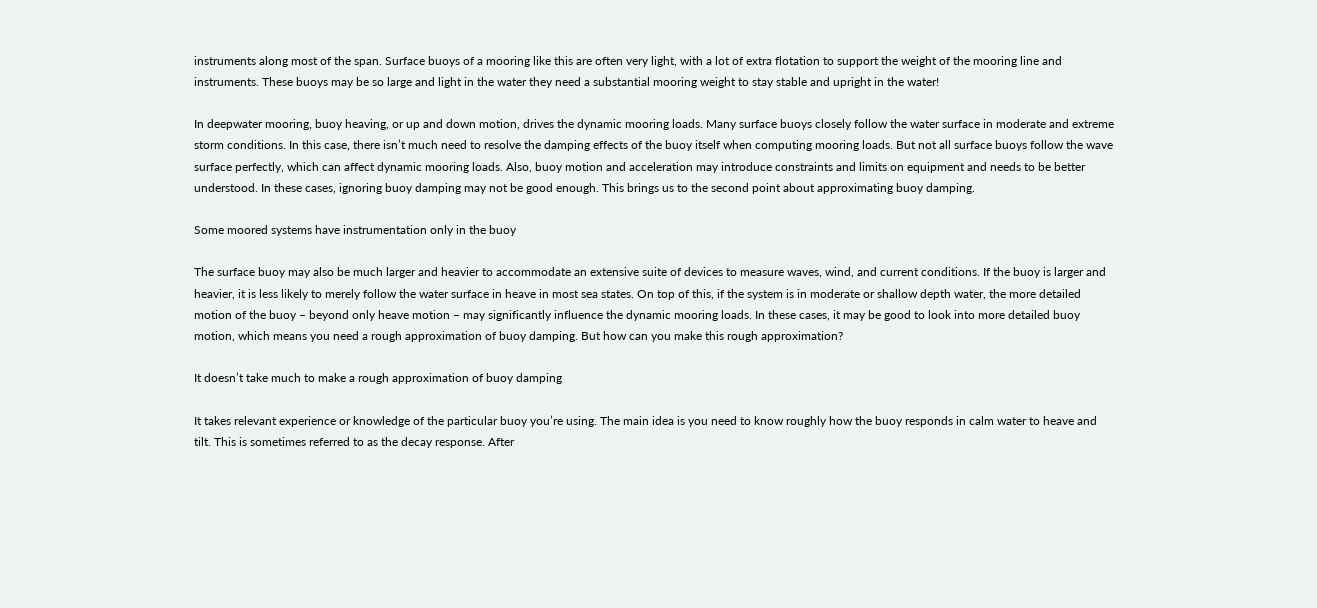instruments along most of the span. Surface buoys of a mooring like this are often very light, with a lot of extra flotation to support the weight of the mooring line and instruments. These buoys may be so large and light in the water they need a substantial mooring weight to stay stable and upright in the water!

In deepwater mooring, buoy heaving, or up and down motion, drives the dynamic mooring loads. Many surface buoys closely follow the water surface in moderate and extreme storm conditions. In this case, there isn’t much need to resolve the damping effects of the buoy itself when computing mooring loads. But not all surface buoys follow the wave surface perfectly, which can affect dynamic mooring loads. Also, buoy motion and acceleration may introduce constraints and limits on equipment and needs to be better understood. In these cases, ignoring buoy damping may not be good enough. This brings us to the second point about approximating buoy damping.

Some moored systems have instrumentation only in the buoy

The surface buoy may also be much larger and heavier to accommodate an extensive suite of devices to measure waves, wind, and current conditions. If the buoy is larger and heavier, it is less likely to merely follow the water surface in heave in most sea states. On top of this, if the system is in moderate or shallow depth water, the more detailed motion of the buoy – beyond only heave motion – may significantly influence the dynamic mooring loads. In these cases, it may be good to look into more detailed buoy motion, which means you need a rough approximation of buoy damping. But how can you make this rough approximation?

It doesn’t take much to make a rough approximation of buoy damping

It takes relevant experience or knowledge of the particular buoy you’re using. The main idea is you need to know roughly how the buoy responds in calm water to heave and tilt. This is sometimes referred to as the decay response. After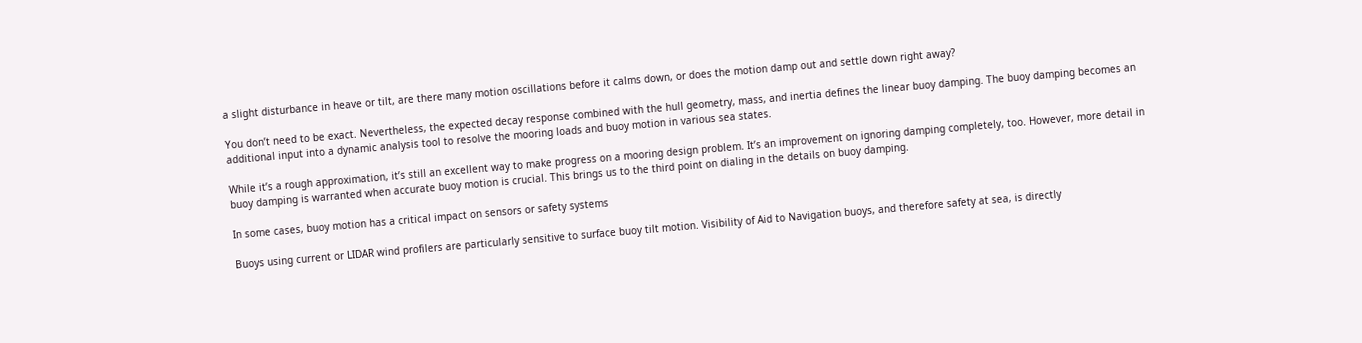a slight disturbance in heave or tilt, are there many motion oscillations before it calms down, or does the motion damp out and settle down right away?

You don’t need to be exact. Nevertheless, the expected decay response combined with the hull geometry, mass, and inertia defines the linear buoy damping. The buoy damping becomes an additional input into a dynamic analysis tool to resolve the mooring loads and buoy motion in various sea states.

While it’s a rough approximation, it’s still an excellent way to make progress on a mooring design problem. It’s an improvement on ignoring damping completely, too. However, more detail in buoy damping is warranted when accurate buoy motion is crucial. This brings us to the third point on dialing in the details on buoy damping.

In some cases, buoy motion has a critical impact on sensors or safety systems

Buoys using current or LIDAR wind profilers are particularly sensitive to surface buoy tilt motion. Visibility of Aid to Navigation buoys, and therefore safety at sea, is directly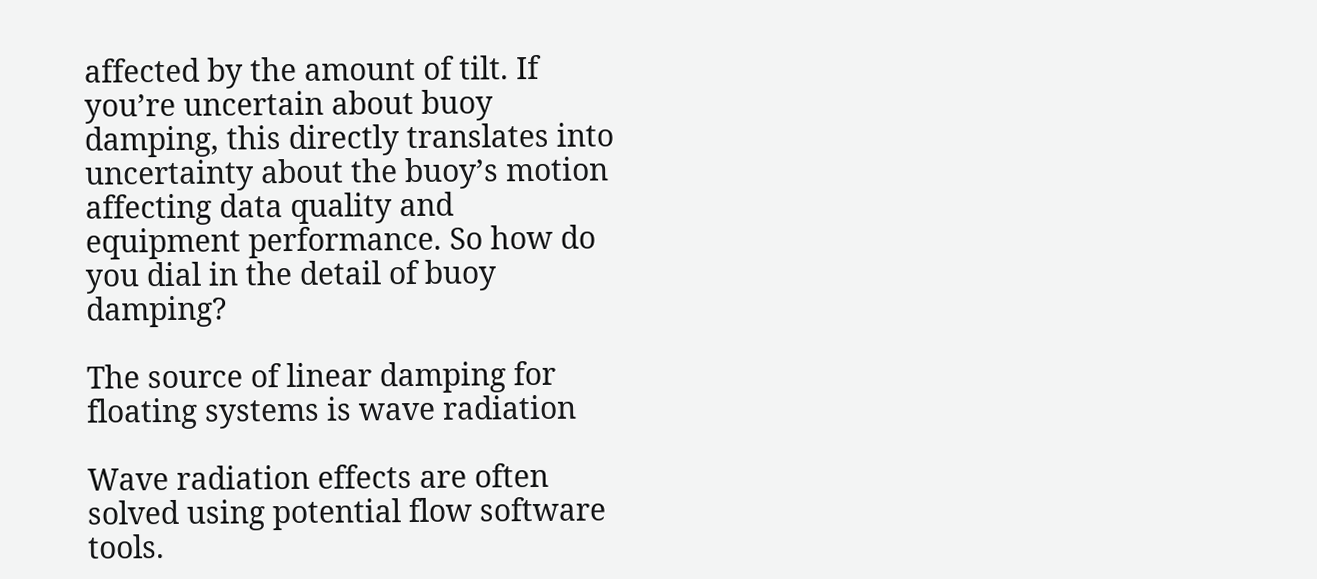affected by the amount of tilt. If you’re uncertain about buoy damping, this directly translates into uncertainty about the buoy’s motion affecting data quality and equipment performance. So how do you dial in the detail of buoy damping?

The source of linear damping for floating systems is wave radiation

Wave radiation effects are often solved using potential flow software tools.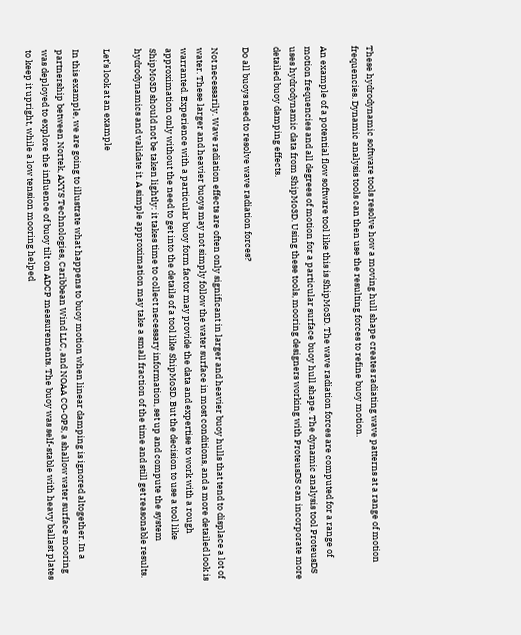These hydrodynamic software tools resolve how a moving hull shape creates radiating wave patterns at a range of motion frequencies. Dynamic analysis tools can then use the resulting forces to refine buoy motion.

An example of a potential flow software tool like this is ShipMo3D. The wave radiation forces are computed for a range of motion frequencies and all degrees of motion for a particular surface buoy hull shape. The dynamic analysis tool ProteusDS uses hydrodynamic data from ShipMo3D. Using these tools, mooring designers working with ProteusDS can incorporate more detailed buoy damping effects.

Do all buoys need to resolve wave radiation forces?

Not necessarily. Wave radiation effects are often only significant in larger and heavier buoy hulls that tend to displace a lot of water. These larger and heavier buoys may not simply follow the water surface in most conditions, and a more detailed look is warranted. Experience with a particular buoy form factor may provide the data and expertise to work with a rough approximation only without the need to get into the details of a tool like ShipMo3D. But the decision to use a tool like ShipMo3D should not be taken lightly: it takes time to collect necessary information, set up and compute the system hydrodynamics and validate it. A simple approximation may take a small fraction of the time and still get reasonable results.

Let’s look at an example

In this example, we are going to illustrate what happens to buoy motion when linear damping is ignored altogether. In a partnership between Nortek, AXYS Technologies, Caribbean Wind LLC, and NOAA CO-OPS, a shallow water surface mooring was deployed to explore the influence of buoy tilt on ADCP measurements. The buoy was self-stable with heavy ballast plates to keep it upright, while a low tension mooring helped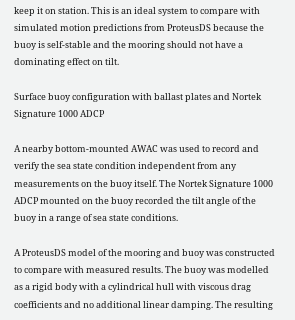keep it on station. This is an ideal system to compare with simulated motion predictions from ProteusDS because the buoy is self-stable and the mooring should not have a dominating effect on tilt.

Surface buoy configuration with ballast plates and Nortek Signature 1000 ADCP

A nearby bottom-mounted AWAC was used to record and verify the sea state condition independent from any measurements on the buoy itself. The Nortek Signature 1000 ADCP mounted on the buoy recorded the tilt angle of the buoy in a range of sea state conditions.

A ProteusDS model of the mooring and buoy was constructed to compare with measured results. The buoy was modelled as a rigid body with a cylindrical hull with viscous drag coefficients and no additional linear damping. The resulting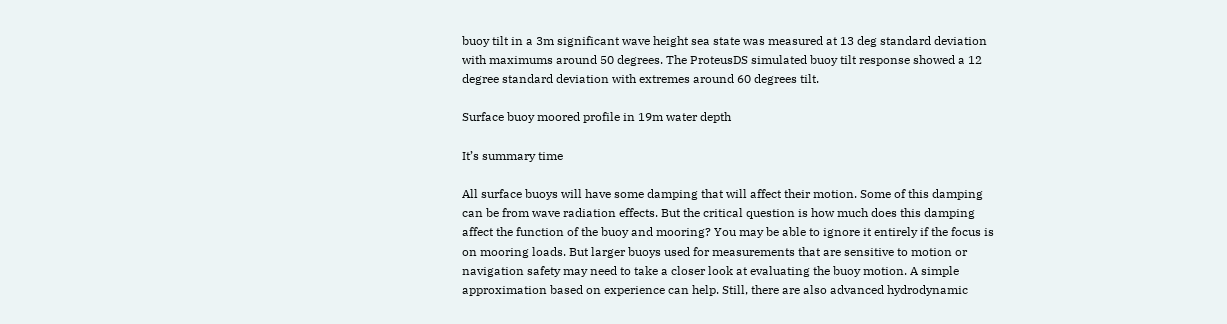buoy tilt in a 3m significant wave height sea state was measured at 13 deg standard deviation with maximums around 50 degrees. The ProteusDS simulated buoy tilt response showed a 12 degree standard deviation with extremes around 60 degrees tilt.

Surface buoy moored profile in 19m water depth

It’s summary time

All surface buoys will have some damping that will affect their motion. Some of this damping can be from wave radiation effects. But the critical question is how much does this damping affect the function of the buoy and mooring? You may be able to ignore it entirely if the focus is on mooring loads. But larger buoys used for measurements that are sensitive to motion or navigation safety may need to take a closer look at evaluating the buoy motion. A simple approximation based on experience can help. Still, there are also advanced hydrodynamic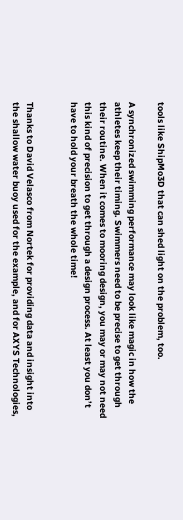tools like ShipMo3D that can shed light on the problem, too.

A synchronized swimming performance may look like magic in how the athletes keep their timing. Swimmers need to be precise to get through their routine. When it comes to mooring design, you may or may not need this kind of precision to get through a design process. At least you don’t have to hold your breath the whole time!


Thanks to David Velasco from Nortek for providing data and insight into the shallow water buoy used for the example, and for AXYS Technologies,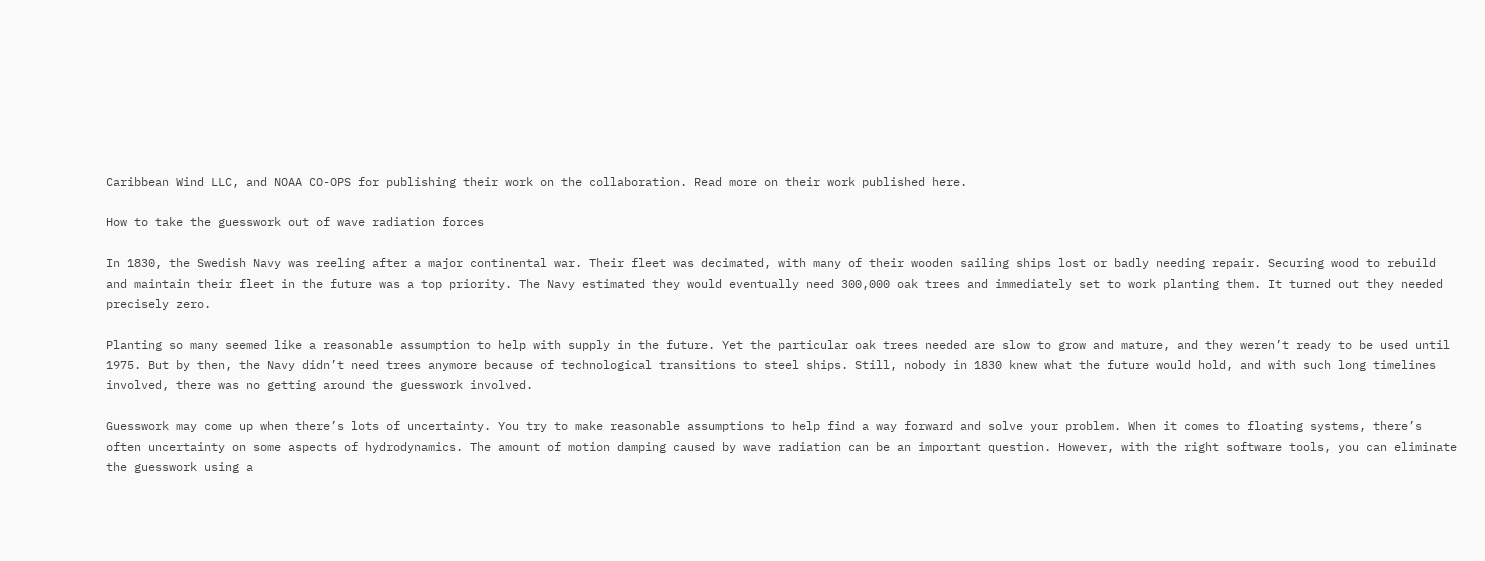Caribbean Wind LLC, and NOAA CO-OPS for publishing their work on the collaboration. Read more on their work published here.

How to take the guesswork out of wave radiation forces

In 1830, the Swedish Navy was reeling after a major continental war. Their fleet was decimated, with many of their wooden sailing ships lost or badly needing repair. Securing wood to rebuild and maintain their fleet in the future was a top priority. The Navy estimated they would eventually need 300,000 oak trees and immediately set to work planting them. It turned out they needed precisely zero.

Planting so many seemed like a reasonable assumption to help with supply in the future. Yet the particular oak trees needed are slow to grow and mature, and they weren’t ready to be used until 1975. But by then, the Navy didn’t need trees anymore because of technological transitions to steel ships. Still, nobody in 1830 knew what the future would hold, and with such long timelines involved, there was no getting around the guesswork involved.

Guesswork may come up when there’s lots of uncertainty. You try to make reasonable assumptions to help find a way forward and solve your problem. When it comes to floating systems, there’s often uncertainty on some aspects of hydrodynamics. The amount of motion damping caused by wave radiation can be an important question. However, with the right software tools, you can eliminate the guesswork using a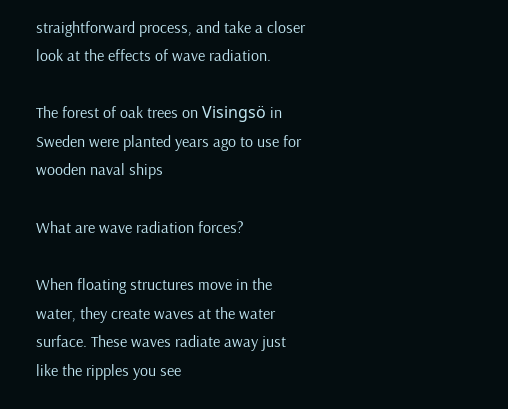straightforward process, and take a closer look at the effects of wave radiation.

The forest of oak trees on Visingsö in Sweden were planted years ago to use for wooden naval ships

What are wave radiation forces?

When floating structures move in the water, they create waves at the water surface. These waves radiate away just like the ripples you see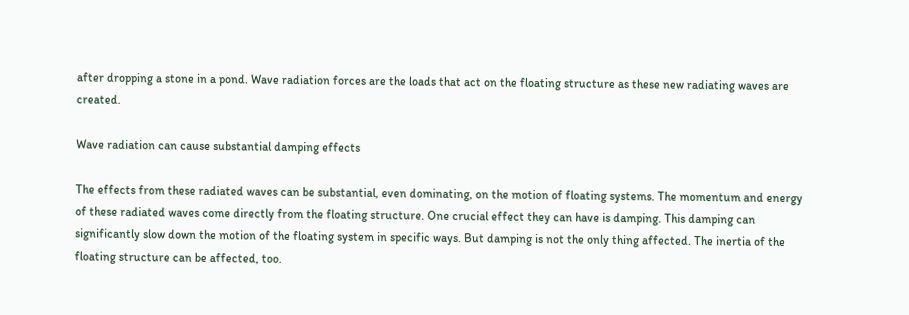after dropping a stone in a pond. Wave radiation forces are the loads that act on the floating structure as these new radiating waves are created.

Wave radiation can cause substantial damping effects

The effects from these radiated waves can be substantial, even dominating, on the motion of floating systems. The momentum and energy of these radiated waves come directly from the floating structure. One crucial effect they can have is damping. This damping can significantly slow down the motion of the floating system in specific ways. But damping is not the only thing affected. The inertia of the floating structure can be affected, too.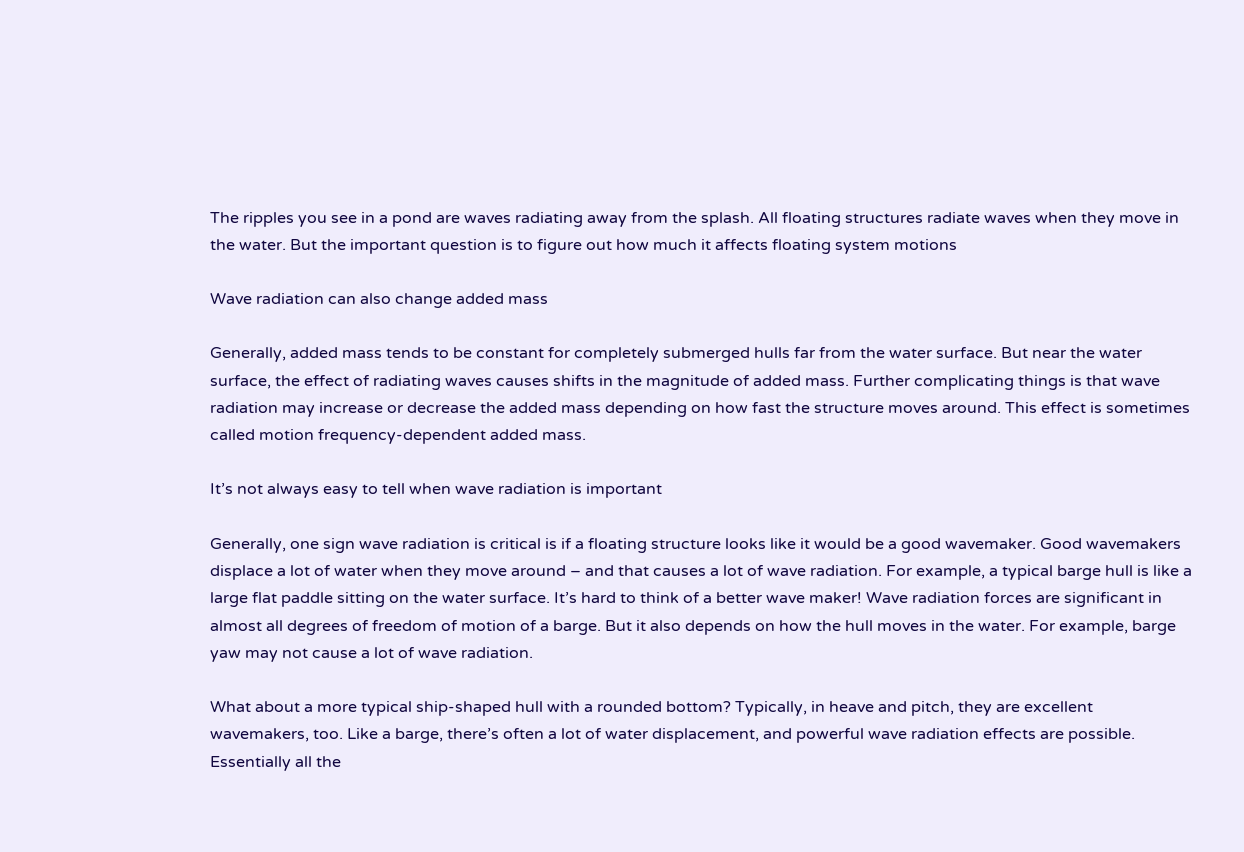The ripples you see in a pond are waves radiating away from the splash. All floating structures radiate waves when they move in the water. But the important question is to figure out how much it affects floating system motions

Wave radiation can also change added mass

Generally, added mass tends to be constant for completely submerged hulls far from the water surface. But near the water surface, the effect of radiating waves causes shifts in the magnitude of added mass. Further complicating things is that wave radiation may increase or decrease the added mass depending on how fast the structure moves around. This effect is sometimes called motion frequency-dependent added mass.

It’s not always easy to tell when wave radiation is important

Generally, one sign wave radiation is critical is if a floating structure looks like it would be a good wavemaker. Good wavemakers displace a lot of water when they move around – and that causes a lot of wave radiation. For example, a typical barge hull is like a large flat paddle sitting on the water surface. It’s hard to think of a better wave maker! Wave radiation forces are significant in almost all degrees of freedom of motion of a barge. But it also depends on how the hull moves in the water. For example, barge yaw may not cause a lot of wave radiation.

What about a more typical ship-shaped hull with a rounded bottom? Typically, in heave and pitch, they are excellent wavemakers, too. Like a barge, there’s often a lot of water displacement, and powerful wave radiation effects are possible. Essentially all the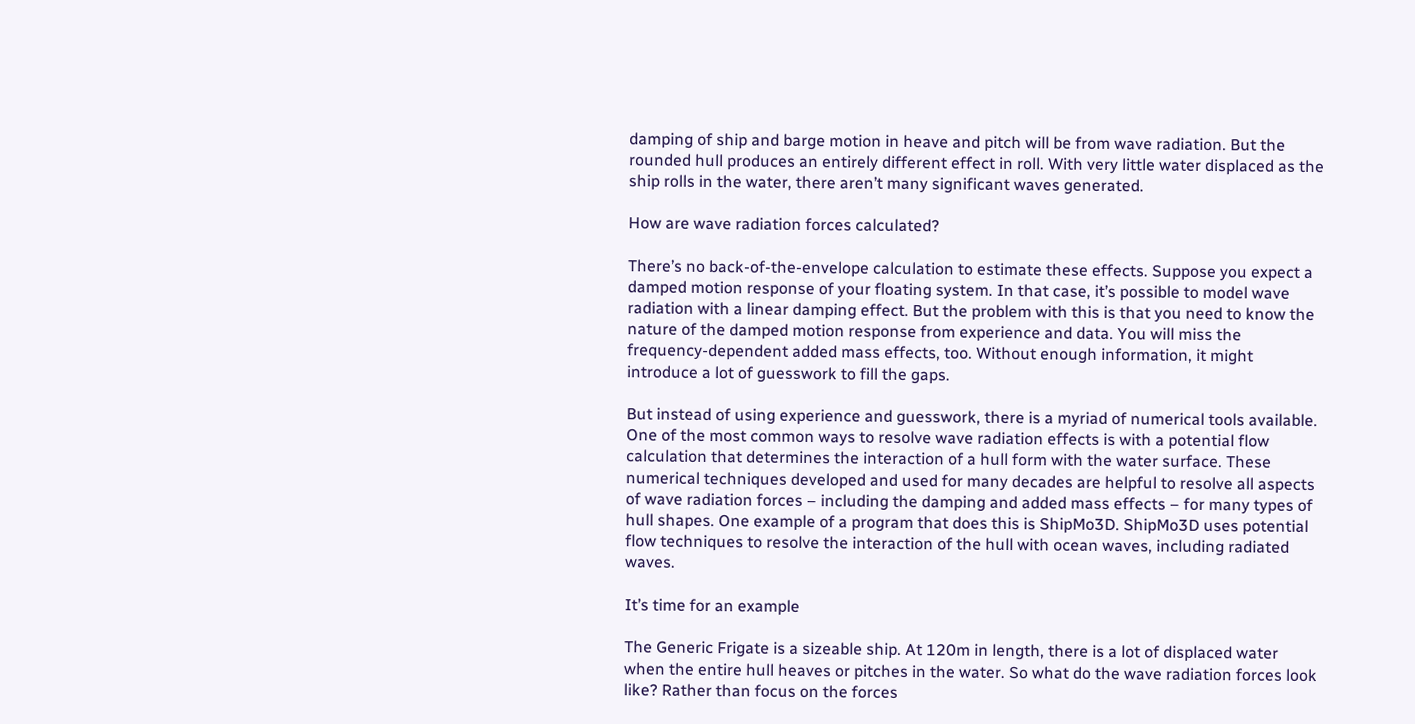damping of ship and barge motion in heave and pitch will be from wave radiation. But the rounded hull produces an entirely different effect in roll. With very little water displaced as the ship rolls in the water, there aren’t many significant waves generated.

How are wave radiation forces calculated?

There’s no back-of-the-envelope calculation to estimate these effects. Suppose you expect a damped motion response of your floating system. In that case, it’s possible to model wave radiation with a linear damping effect. But the problem with this is that you need to know the nature of the damped motion response from experience and data. You will miss the frequency-dependent added mass effects, too. Without enough information, it might introduce a lot of guesswork to fill the gaps.

But instead of using experience and guesswork, there is a myriad of numerical tools available. One of the most common ways to resolve wave radiation effects is with a potential flow calculation that determines the interaction of a hull form with the water surface. These numerical techniques developed and used for many decades are helpful to resolve all aspects of wave radiation forces – including the damping and added mass effects – for many types of hull shapes. One example of a program that does this is ShipMo3D. ShipMo3D uses potential flow techniques to resolve the interaction of the hull with ocean waves, including radiated waves.

It’s time for an example

The Generic Frigate is a sizeable ship. At 120m in length, there is a lot of displaced water when the entire hull heaves or pitches in the water. So what do the wave radiation forces look like? Rather than focus on the forces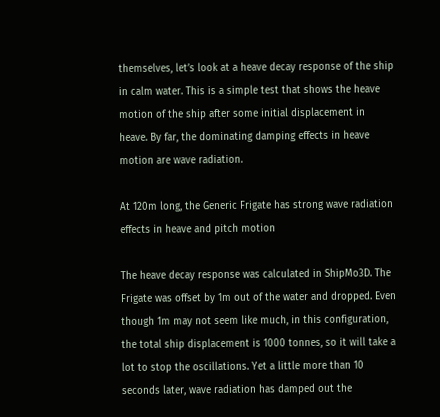themselves, let’s look at a heave decay response of the ship in calm water. This is a simple test that shows the heave motion of the ship after some initial displacement in heave. By far, the dominating damping effects in heave motion are wave radiation.

At 120m long, the Generic Frigate has strong wave radiation effects in heave and pitch motion

The heave decay response was calculated in ShipMo3D. The Frigate was offset by 1m out of the water and dropped. Even though 1m may not seem like much, in this configuration, the total ship displacement is 1000 tonnes, so it will take a lot to stop the oscillations. Yet a little more than 10 seconds later, wave radiation has damped out the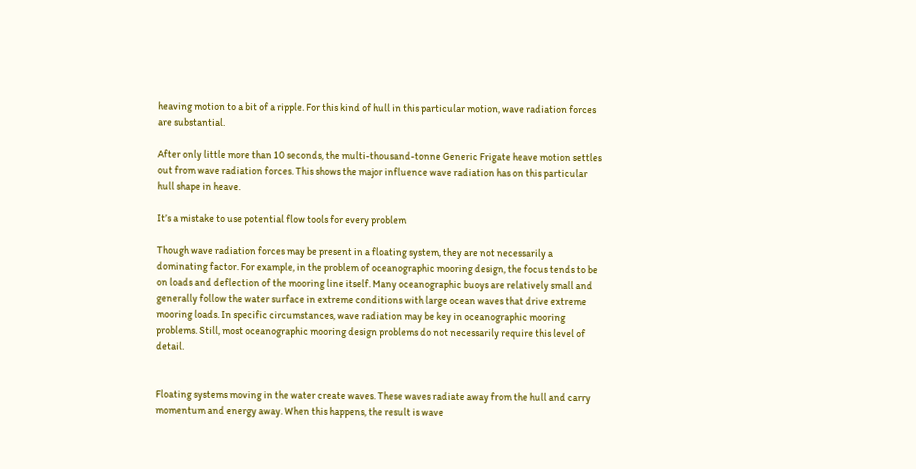heaving motion to a bit of a ripple. For this kind of hull in this particular motion, wave radiation forces are substantial.

After only little more than 10 seconds, the multi-thousand-tonne Generic Frigate heave motion settles out from wave radiation forces. This shows the major influence wave radiation has on this particular hull shape in heave.

It’s a mistake to use potential flow tools for every problem

Though wave radiation forces may be present in a floating system, they are not necessarily a dominating factor. For example, in the problem of oceanographic mooring design, the focus tends to be on loads and deflection of the mooring line itself. Many oceanographic buoys are relatively small and generally follow the water surface in extreme conditions with large ocean waves that drive extreme mooring loads. In specific circumstances, wave radiation may be key in oceanographic mooring problems. Still, most oceanographic mooring design problems do not necessarily require this level of detail.


Floating systems moving in the water create waves. These waves radiate away from the hull and carry momentum and energy away. When this happens, the result is wave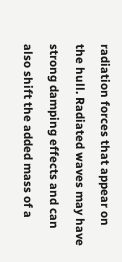radiation forces that appear on the hull. Radiated waves may have strong damping effects and can also shift the added mass of a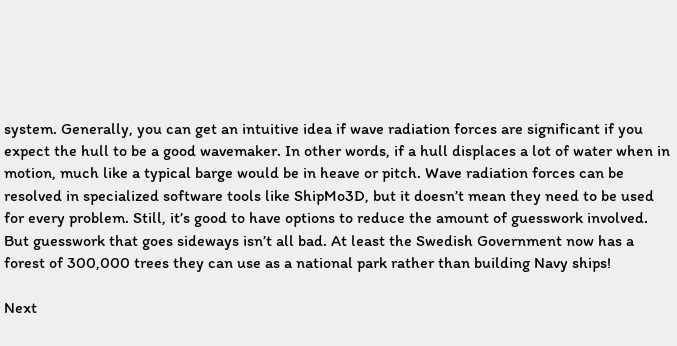system. Generally, you can get an intuitive idea if wave radiation forces are significant if you expect the hull to be a good wavemaker. In other words, if a hull displaces a lot of water when in motion, much like a typical barge would be in heave or pitch. Wave radiation forces can be resolved in specialized software tools like ShipMo3D, but it doesn’t mean they need to be used for every problem. Still, it’s good to have options to reduce the amount of guesswork involved. But guesswork that goes sideways isn’t all bad. At least the Swedish Government now has a forest of 300,000 trees they can use as a national park rather than building Navy ships!

Next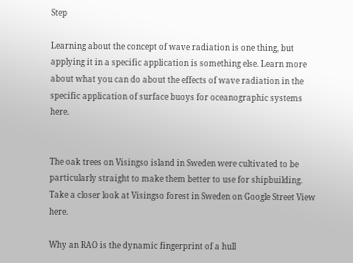Step

Learning about the concept of wave radiation is one thing, but applying it in a specific application is something else. Learn more about what you can do about the effects of wave radiation in the specific application of surface buoys for oceanographic systems here.


The oak trees on Visingso island in Sweden were cultivated to be particularly straight to make them better to use for shipbuilding. Take a closer look at Visingso forest in Sweden on Google Street View here.

Why an RAO is the dynamic fingerprint of a hull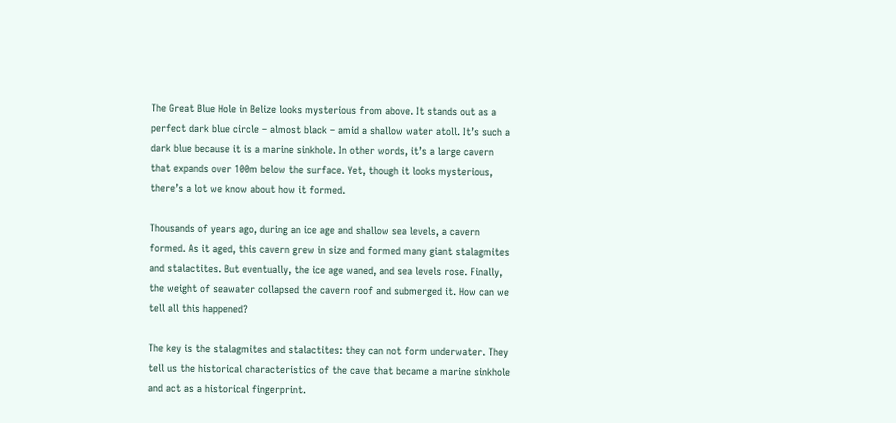The Great Blue Hole in Belize looks mysterious from above. It stands out as a perfect dark blue circle – almost black – amid a shallow water atoll. It’s such a dark blue because it is a marine sinkhole. In other words, it’s a large cavern that expands over 100m below the surface. Yet, though it looks mysterious, there’s a lot we know about how it formed.

Thousands of years ago, during an ice age and shallow sea levels, a cavern formed. As it aged, this cavern grew in size and formed many giant stalagmites and stalactites. But eventually, the ice age waned, and sea levels rose. Finally, the weight of seawater collapsed the cavern roof and submerged it. How can we tell all this happened?

The key is the stalagmites and stalactites: they can not form underwater. They tell us the historical characteristics of the cave that became a marine sinkhole and act as a historical fingerprint.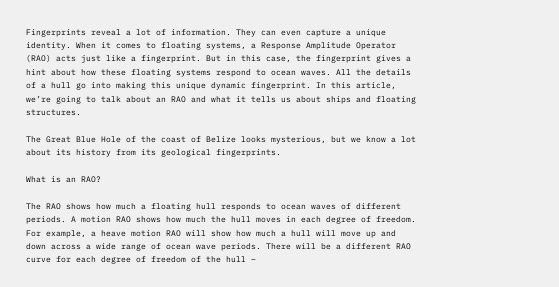Fingerprints reveal a lot of information. They can even capture a unique identity. When it comes to floating systems, a Response Amplitude Operator (RAO) acts just like a fingerprint. But in this case, the fingerprint gives a hint about how these floating systems respond to ocean waves. All the details of a hull go into making this unique dynamic fingerprint. In this article, we’re going to talk about an RAO and what it tells us about ships and floating structures.

The Great Blue Hole of the coast of Belize looks mysterious, but we know a lot about its history from its geological fingerprints.

What is an RAO?

The RAO shows how much a floating hull responds to ocean waves of different periods. A motion RAO shows how much the hull moves in each degree of freedom. For example, a heave motion RAO will show how much a hull will move up and down across a wide range of ocean wave periods. There will be a different RAO curve for each degree of freedom of the hull –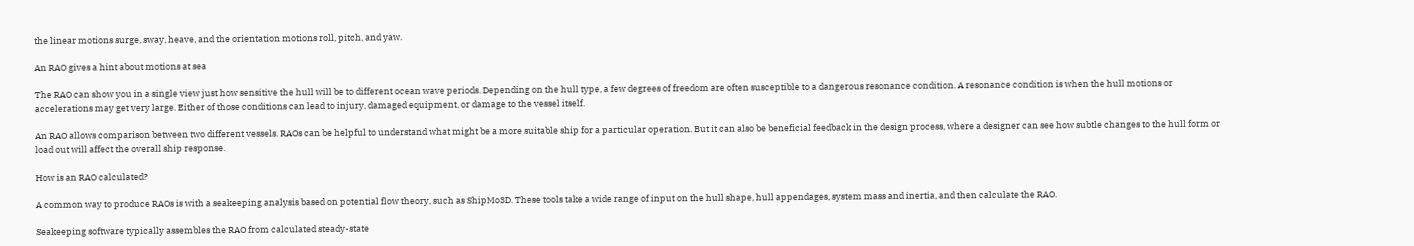the linear motions surge, sway, heave, and the orientation motions roll, pitch, and yaw.

An RAO gives a hint about motions at sea

The RAO can show you in a single view just how sensitive the hull will be to different ocean wave periods. Depending on the hull type, a few degrees of freedom are often susceptible to a dangerous resonance condition. A resonance condition is when the hull motions or accelerations may get very large. Either of those conditions can lead to injury, damaged equipment, or damage to the vessel itself.

An RAO allows comparison between two different vessels. RAOs can be helpful to understand what might be a more suitable ship for a particular operation. But it can also be beneficial feedback in the design process, where a designer can see how subtle changes to the hull form or load out will affect the overall ship response.

How is an RAO calculated?

A common way to produce RAOs is with a seakeeping analysis based on potential flow theory, such as ShipMo3D. These tools take a wide range of input on the hull shape, hull appendages, system mass and inertia, and then calculate the RAO.

Seakeeping software typically assembles the RAO from calculated steady-state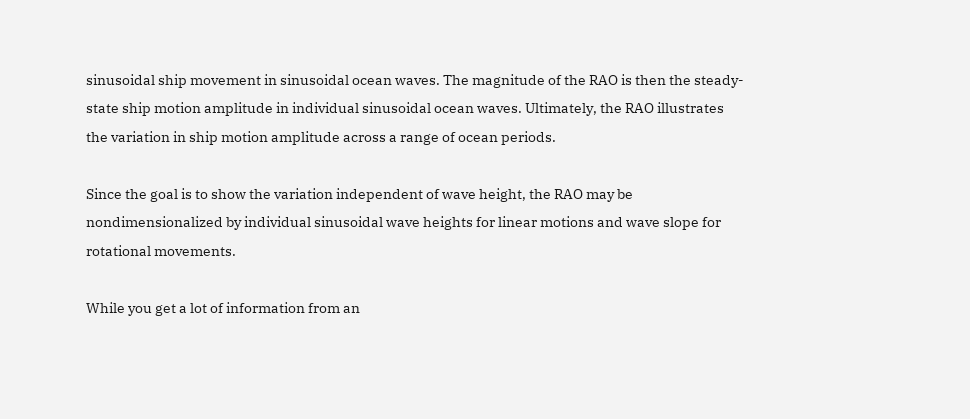sinusoidal ship movement in sinusoidal ocean waves. The magnitude of the RAO is then the steady-state ship motion amplitude in individual sinusoidal ocean waves. Ultimately, the RAO illustrates the variation in ship motion amplitude across a range of ocean periods.

Since the goal is to show the variation independent of wave height, the RAO may be nondimensionalized by individual sinusoidal wave heights for linear motions and wave slope for rotational movements.

While you get a lot of information from an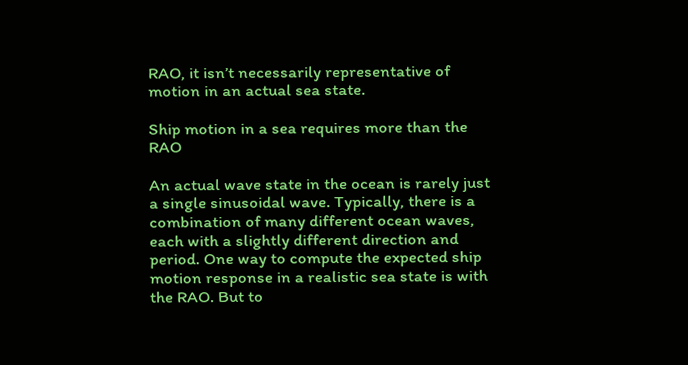RAO, it isn’t necessarily representative of motion in an actual sea state.

Ship motion in a sea requires more than the RAO

An actual wave state in the ocean is rarely just a single sinusoidal wave. Typically, there is a combination of many different ocean waves, each with a slightly different direction and period. One way to compute the expected ship motion response in a realistic sea state is with the RAO. But to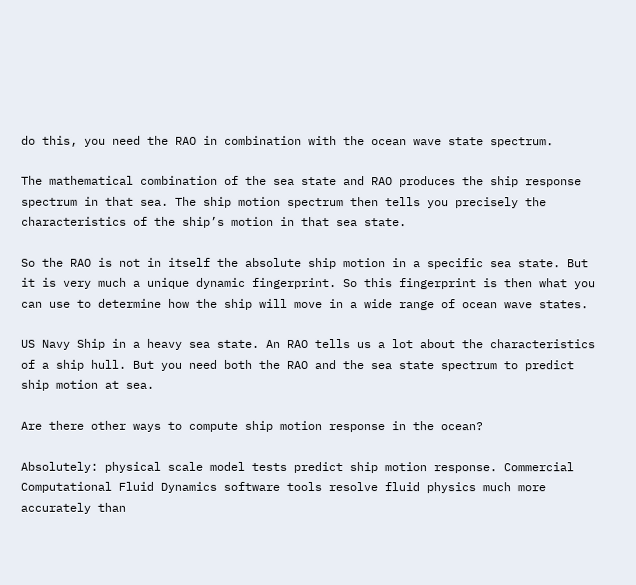do this, you need the RAO in combination with the ocean wave state spectrum.

The mathematical combination of the sea state and RAO produces the ship response spectrum in that sea. The ship motion spectrum then tells you precisely the characteristics of the ship’s motion in that sea state.

So the RAO is not in itself the absolute ship motion in a specific sea state. But it is very much a unique dynamic fingerprint. So this fingerprint is then what you can use to determine how the ship will move in a wide range of ocean wave states.

US Navy Ship in a heavy sea state. An RAO tells us a lot about the characteristics of a ship hull. But you need both the RAO and the sea state spectrum to predict ship motion at sea.

Are there other ways to compute ship motion response in the ocean?

Absolutely: physical scale model tests predict ship motion response. Commercial Computational Fluid Dynamics software tools resolve fluid physics much more accurately than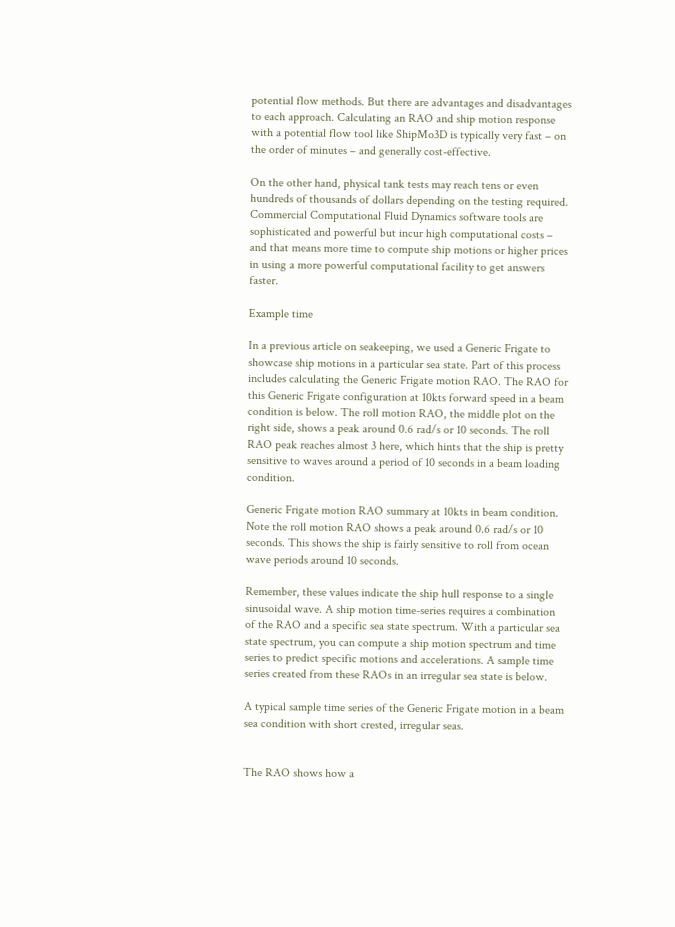potential flow methods. But there are advantages and disadvantages to each approach. Calculating an RAO and ship motion response with a potential flow tool like ShipMo3D is typically very fast – on the order of minutes – and generally cost-effective.

On the other hand, physical tank tests may reach tens or even hundreds of thousands of dollars depending on the testing required. Commercial Computational Fluid Dynamics software tools are sophisticated and powerful but incur high computational costs – and that means more time to compute ship motions or higher prices in using a more powerful computational facility to get answers faster.

Example time

In a previous article on seakeeping, we used a Generic Frigate to showcase ship motions in a particular sea state. Part of this process includes calculating the Generic Frigate motion RAO. The RAO for this Generic Frigate configuration at 10kts forward speed in a beam condition is below. The roll motion RAO, the middle plot on the right side, shows a peak around 0.6 rad/s or 10 seconds. The roll RAO peak reaches almost 3 here, which hints that the ship is pretty sensitive to waves around a period of 10 seconds in a beam loading condition.

Generic Frigate motion RAO summary at 10kts in beam condition. Note the roll motion RAO shows a peak around 0.6 rad/s or 10 seconds. This shows the ship is fairly sensitive to roll from ocean wave periods around 10 seconds.

Remember, these values indicate the ship hull response to a single sinusoidal wave. A ship motion time-series requires a combination of the RAO and a specific sea state spectrum. With a particular sea state spectrum, you can compute a ship motion spectrum and time series to predict specific motions and accelerations. A sample time series created from these RAOs in an irregular sea state is below.

A typical sample time series of the Generic Frigate motion in a beam sea condition with short crested, irregular seas.


The RAO shows how a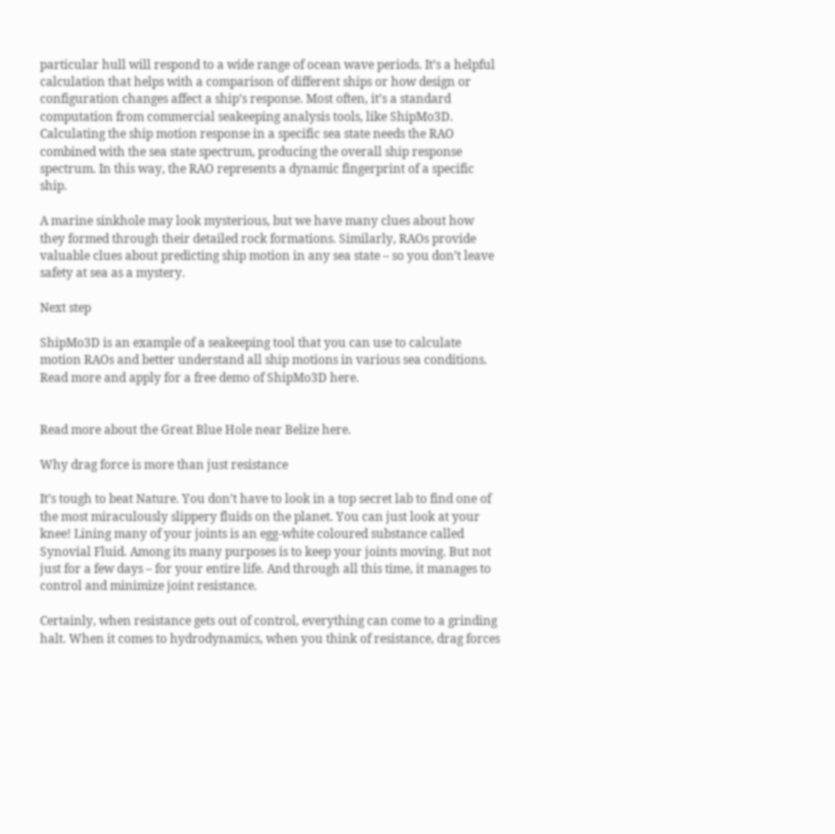particular hull will respond to a wide range of ocean wave periods. It’s a helpful calculation that helps with a comparison of different ships or how design or configuration changes affect a ship’s response. Most often, it’s a standard computation from commercial seakeeping analysis tools, like ShipMo3D. Calculating the ship motion response in a specific sea state needs the RAO combined with the sea state spectrum, producing the overall ship response spectrum. In this way, the RAO represents a dynamic fingerprint of a specific ship.

A marine sinkhole may look mysterious, but we have many clues about how they formed through their detailed rock formations. Similarly, RAOs provide valuable clues about predicting ship motion in any sea state – so you don’t leave safety at sea as a mystery.

Next step

ShipMo3D is an example of a seakeeping tool that you can use to calculate motion RAOs and better understand all ship motions in various sea conditions. Read more and apply for a free demo of ShipMo3D here.


Read more about the Great Blue Hole near Belize here.

Why drag force is more than just resistance

It’s tough to beat Nature. You don’t have to look in a top secret lab to find one of the most miraculously slippery fluids on the planet. You can just look at your knee! Lining many of your joints is an egg-white coloured substance called Synovial Fluid. Among its many purposes is to keep your joints moving. But not just for a few days – for your entire life. And through all this time, it manages to control and minimize joint resistance.

Certainly, when resistance gets out of control, everything can come to a grinding halt. When it comes to hydrodynamics, when you think of resistance, drag forces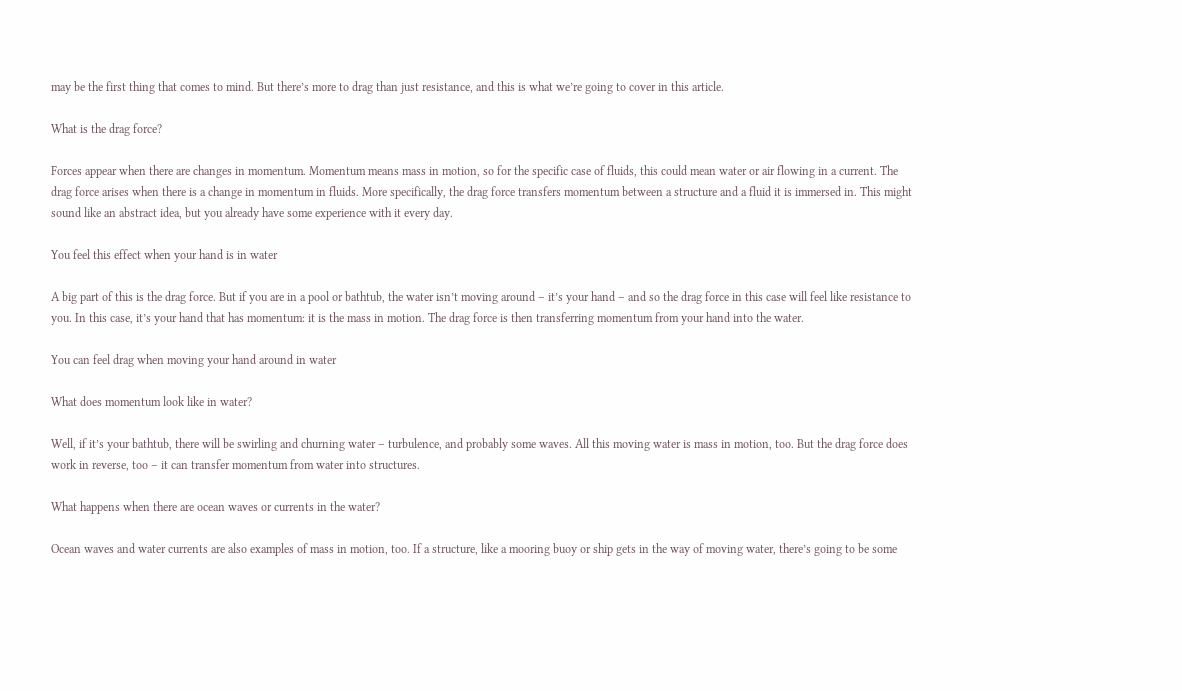may be the first thing that comes to mind. But there’s more to drag than just resistance, and this is what we’re going to cover in this article.

What is the drag force?

Forces appear when there are changes in momentum. Momentum means mass in motion, so for the specific case of fluids, this could mean water or air flowing in a current. The drag force arises when there is a change in momentum in fluids. More specifically, the drag force transfers momentum between a structure and a fluid it is immersed in. This might sound like an abstract idea, but you already have some experience with it every day.

You feel this effect when your hand is in water

A big part of this is the drag force. But if you are in a pool or bathtub, the water isn’t moving around – it’s your hand – and so the drag force in this case will feel like resistance to you. In this case, it’s your hand that has momentum: it is the mass in motion. The drag force is then transferring momentum from your hand into the water.

You can feel drag when moving your hand around in water

What does momentum look like in water?

Well, if it’s your bathtub, there will be swirling and churning water – turbulence, and probably some waves. All this moving water is mass in motion, too. But the drag force does work in reverse, too – it can transfer momentum from water into structures.

What happens when there are ocean waves or currents in the water?

Ocean waves and water currents are also examples of mass in motion, too. If a structure, like a mooring buoy or ship gets in the way of moving water, there’s going to be some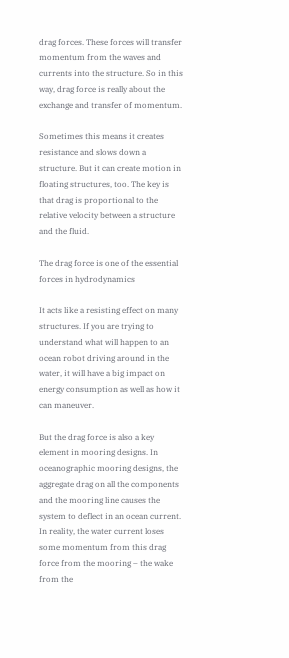drag forces. These forces will transfer momentum from the waves and currents into the structure. So in this way, drag force is really about the exchange and transfer of momentum.

Sometimes this means it creates resistance and slows down a structure. But it can create motion in floating structures, too. The key is that drag is proportional to the relative velocity between a structure and the fluid.

The drag force is one of the essential forces in hydrodynamics

It acts like a resisting effect on many structures. If you are trying to understand what will happen to an ocean robot driving around in the water, it will have a big impact on energy consumption as well as how it can maneuver.

But the drag force is also a key element in mooring designs. In oceanographic mooring designs, the aggregate drag on all the components and the mooring line causes the system to deflect in an ocean current. In reality, the water current loses some momentum from this drag force from the mooring – the wake from the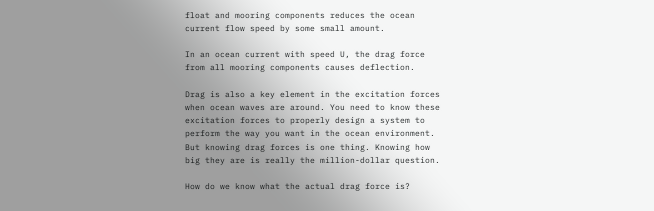float and mooring components reduces the ocean current flow speed by some small amount.

In an ocean current with speed U, the drag force from all mooring components causes deflection.

Drag is also a key element in the excitation forces when ocean waves are around. You need to know these excitation forces to properly design a system to perform the way you want in the ocean environment. But knowing drag forces is one thing. Knowing how big they are is really the million-dollar question.

How do we know what the actual drag force is?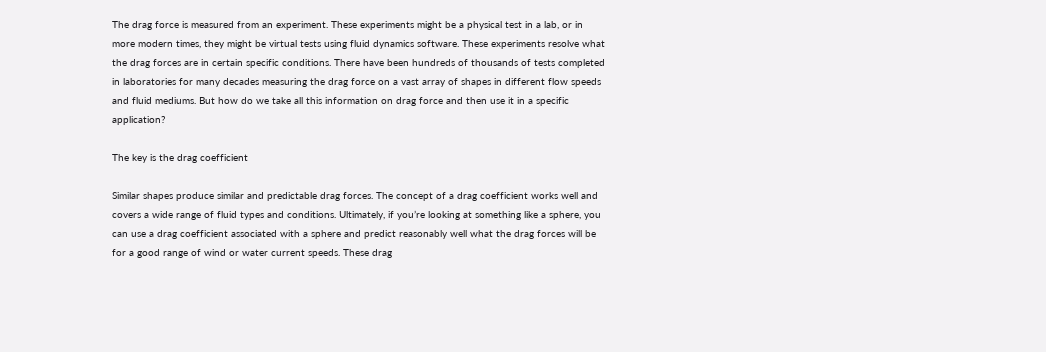The drag force is measured from an experiment. These experiments might be a physical test in a lab, or in more modern times, they might be virtual tests using fluid dynamics software. These experiments resolve what the drag forces are in certain specific conditions. There have been hundreds of thousands of tests completed in laboratories for many decades measuring the drag force on a vast array of shapes in different flow speeds and fluid mediums. But how do we take all this information on drag force and then use it in a specific application?

The key is the drag coefficient

Similar shapes produce similar and predictable drag forces. The concept of a drag coefficient works well and covers a wide range of fluid types and conditions. Ultimately, if you’re looking at something like a sphere, you can use a drag coefficient associated with a sphere and predict reasonably well what the drag forces will be for a good range of wind or water current speeds. These drag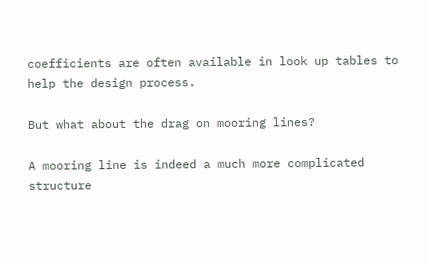coefficients are often available in look up tables to help the design process.

But what about the drag on mooring lines?

A mooring line is indeed a much more complicated structure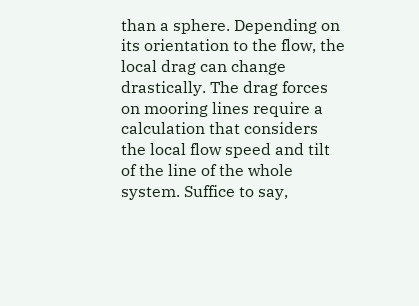than a sphere. Depending on its orientation to the flow, the local drag can change drastically. The drag forces on mooring lines require a calculation that considers the local flow speed and tilt of the line of the whole system. Suffice to say,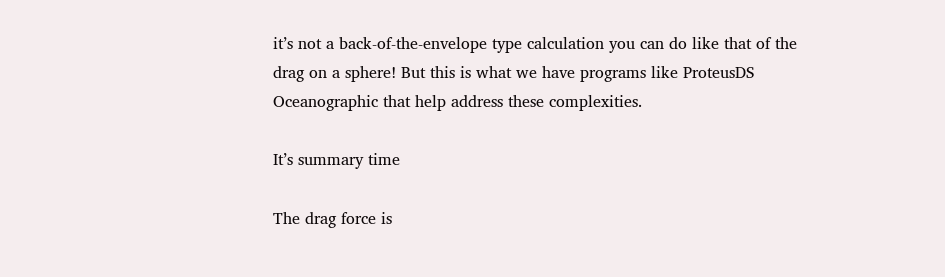it’s not a back-of-the-envelope type calculation you can do like that of the drag on a sphere! But this is what we have programs like ProteusDS Oceanographic that help address these complexities.

It’s summary time

The drag force is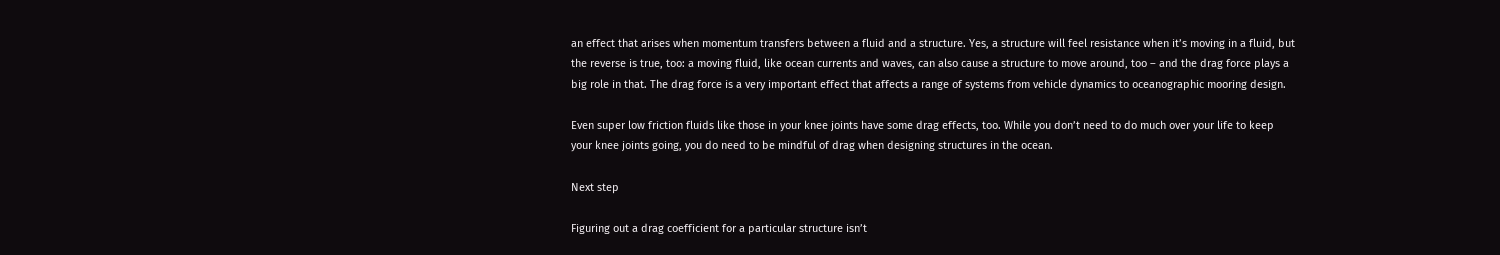an effect that arises when momentum transfers between a fluid and a structure. Yes, a structure will feel resistance when it’s moving in a fluid, but the reverse is true, too: a moving fluid, like ocean currents and waves, can also cause a structure to move around, too – and the drag force plays a big role in that. The drag force is a very important effect that affects a range of systems from vehicle dynamics to oceanographic mooring design.

Even super low friction fluids like those in your knee joints have some drag effects, too. While you don’t need to do much over your life to keep your knee joints going, you do need to be mindful of drag when designing structures in the ocean.

Next step

Figuring out a drag coefficient for a particular structure isn’t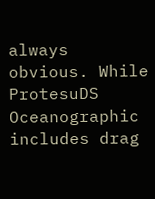always obvious. While ProtesuDS Oceanographic includes drag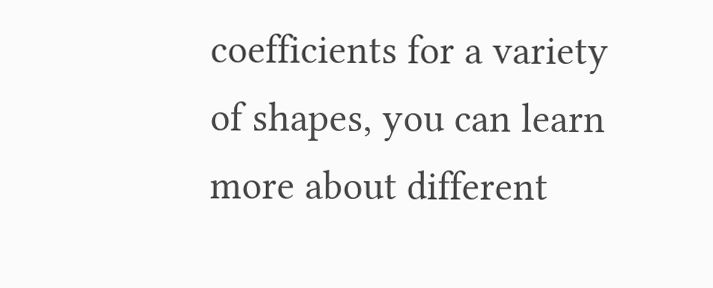coefficients for a variety of shapes, you can learn more about different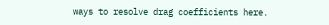ways to resolve drag coefficients here.